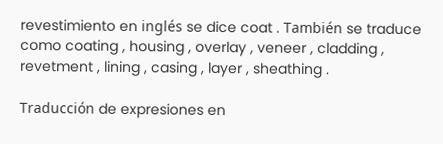revestimiento en inglés se dice coat . También se traduce como coating , housing , overlay , veneer , cladding , revetment , lining , casing , layer , sheathing .

Traducción de expresiones en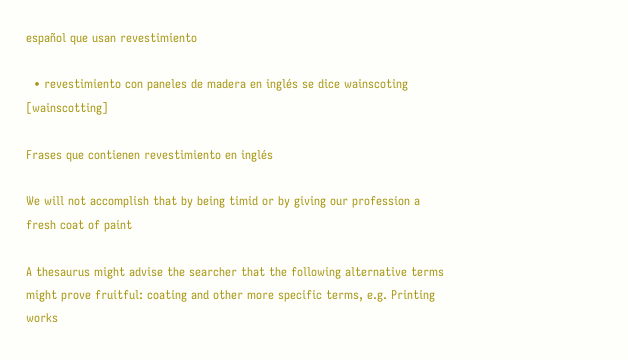español que usan revestimiento

  • revestimiento con paneles de madera en inglés se dice wainscoting [wainscotting]

Frases que contienen revestimiento en inglés

We will not accomplish that by being timid or by giving our profession a fresh coat of paint

A thesaurus might advise the searcher that the following alternative terms might prove fruitful: coating and other more specific terms, e.g. Printing works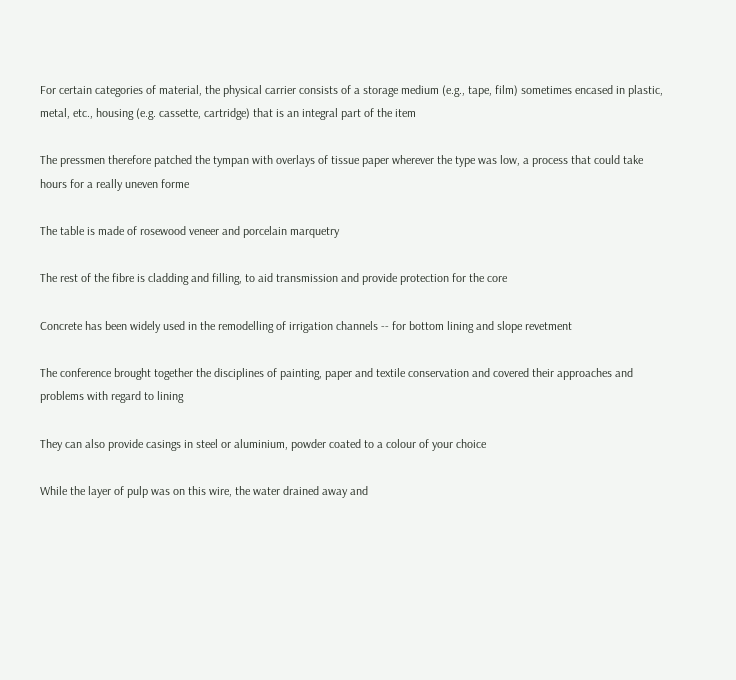For certain categories of material, the physical carrier consists of a storage medium (e.g., tape, film) sometimes encased in plastic, metal, etc., housing (e.g. cassette, cartridge) that is an integral part of the item

The pressmen therefore patched the tympan with overlays of tissue paper wherever the type was low, a process that could take hours for a really uneven forme

The table is made of rosewood veneer and porcelain marquetry

The rest of the fibre is cladding and filling, to aid transmission and provide protection for the core

Concrete has been widely used in the remodelling of irrigation channels -- for bottom lining and slope revetment

The conference brought together the disciplines of painting, paper and textile conservation and covered their approaches and problems with regard to lining

They can also provide casings in steel or aluminium, powder coated to a colour of your choice

While the layer of pulp was on this wire, the water drained away and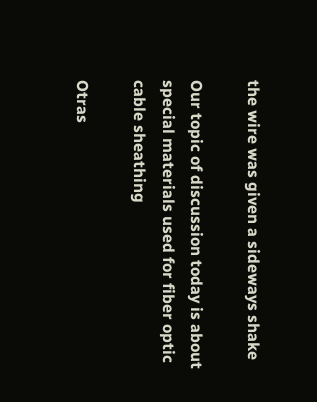the wire was given a sideways shake

Our topic of discussion today is about special materials used for fiber optic cable sheathing

Otras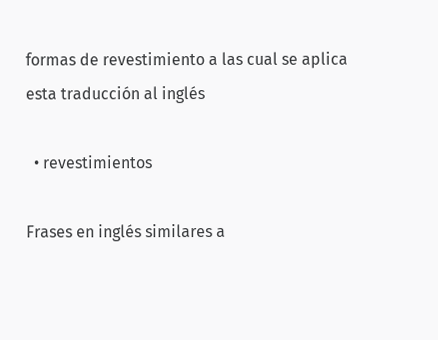formas de revestimiento a las cual se aplica esta traducción al inglés

  • revestimientos

Frases en inglés similares a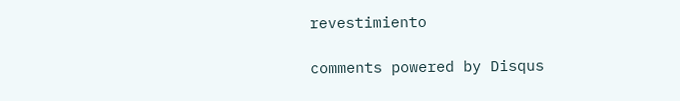revestimiento

comments powered by Disqus